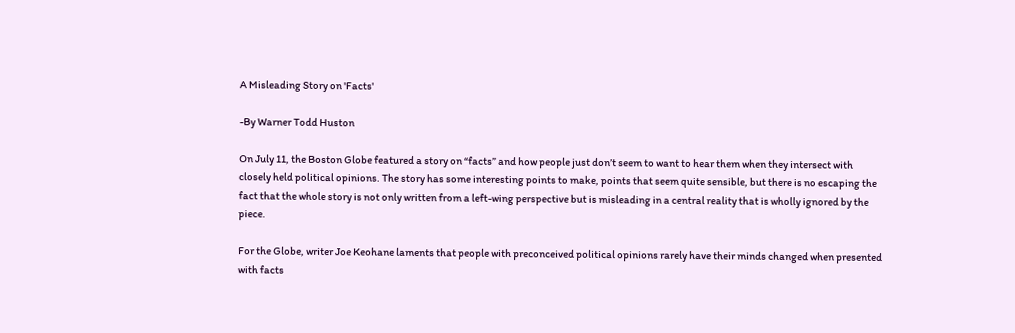A Misleading Story on 'Facts'

-By Warner Todd Huston

On July 11, the Boston Globe featured a story on “facts” and how people just don’t seem to want to hear them when they intersect with closely held political opinions. The story has some interesting points to make, points that seem quite sensible, but there is no escaping the fact that the whole story is not only written from a left-wing perspective but is misleading in a central reality that is wholly ignored by the piece.

For the Globe, writer Joe Keohane laments that people with preconceived political opinions rarely have their minds changed when presented with facts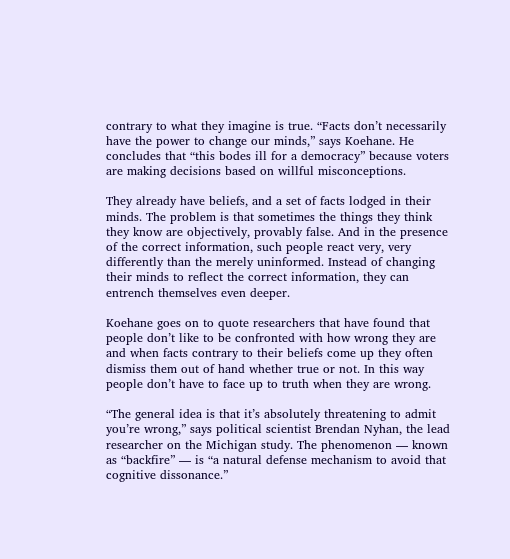contrary to what they imagine is true. “Facts don’t necessarily have the power to change our minds,” says Koehane. He concludes that “this bodes ill for a democracy” because voters are making decisions based on willful misconceptions.

They already have beliefs, and a set of facts lodged in their minds. The problem is that sometimes the things they think they know are objectively, provably false. And in the presence of the correct information, such people react very, very differently than the merely uninformed. Instead of changing their minds to reflect the correct information, they can entrench themselves even deeper.

Koehane goes on to quote researchers that have found that people don’t like to be confronted with how wrong they are and when facts contrary to their beliefs come up they often dismiss them out of hand whether true or not. In this way people don’t have to face up to truth when they are wrong.

“The general idea is that it’s absolutely threatening to admit you’re wrong,” says political scientist Brendan Nyhan, the lead researcher on the Michigan study. The phenomenon — known as “backfire” — is “a natural defense mechanism to avoid that cognitive dissonance.”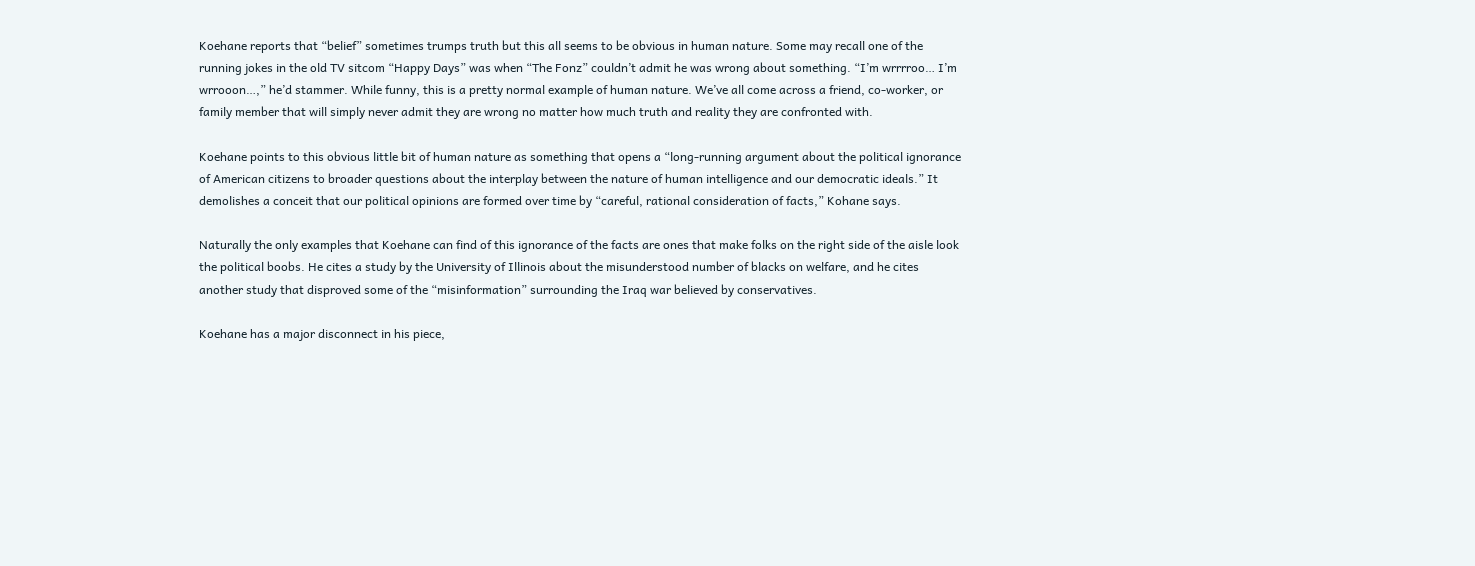Koehane reports that “belief” sometimes trumps truth but this all seems to be obvious in human nature. Some may recall one of the running jokes in the old TV sitcom “Happy Days” was when “The Fonz” couldn’t admit he was wrong about something. “I’m wrrrroo… I’m wrrooon…,” he’d stammer. While funny, this is a pretty normal example of human nature. We’ve all come across a friend, co-worker, or family member that will simply never admit they are wrong no matter how much truth and reality they are confronted with.

Koehane points to this obvious little bit of human nature as something that opens a “long-running argument about the political ignorance of American citizens to broader questions about the interplay between the nature of human intelligence and our democratic ideals.” It demolishes a conceit that our political opinions are formed over time by “careful, rational consideration of facts,” Kohane says.

Naturally the only examples that Koehane can find of this ignorance of the facts are ones that make folks on the right side of the aisle look the political boobs. He cites a study by the University of Illinois about the misunderstood number of blacks on welfare, and he cites another study that disproved some of the “misinformation” surrounding the Iraq war believed by conservatives.

Koehane has a major disconnect in his piece,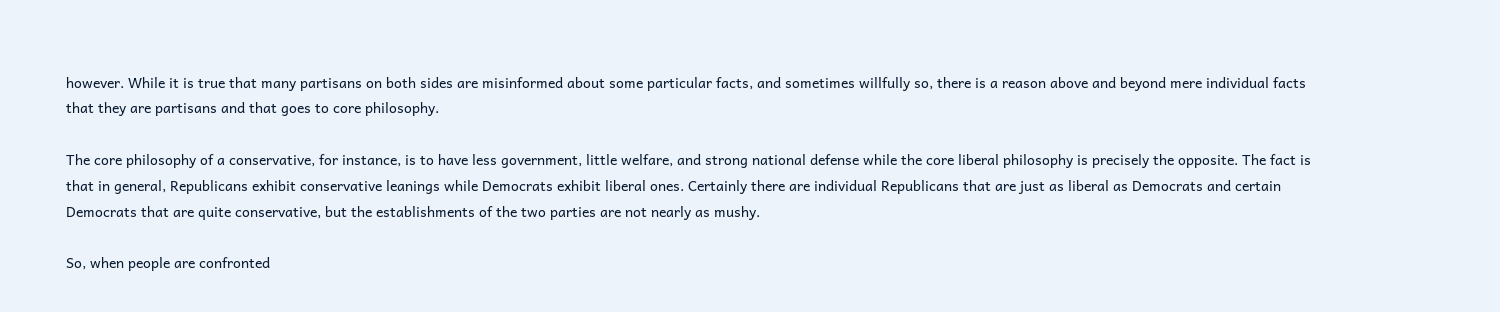however. While it is true that many partisans on both sides are misinformed about some particular facts, and sometimes willfully so, there is a reason above and beyond mere individual facts that they are partisans and that goes to core philosophy.

The core philosophy of a conservative, for instance, is to have less government, little welfare, and strong national defense while the core liberal philosophy is precisely the opposite. The fact is that in general, Republicans exhibit conservative leanings while Democrats exhibit liberal ones. Certainly there are individual Republicans that are just as liberal as Democrats and certain Democrats that are quite conservative, but the establishments of the two parties are not nearly as mushy.

So, when people are confronted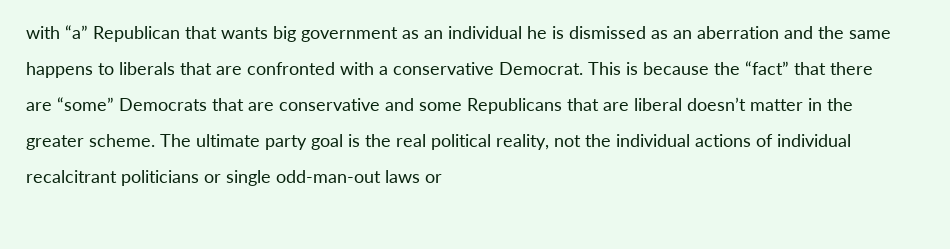with “a” Republican that wants big government as an individual he is dismissed as an aberration and the same happens to liberals that are confronted with a conservative Democrat. This is because the “fact” that there are “some” Democrats that are conservative and some Republicans that are liberal doesn’t matter in the greater scheme. The ultimate party goal is the real political reality, not the individual actions of individual recalcitrant politicians or single odd-man-out laws or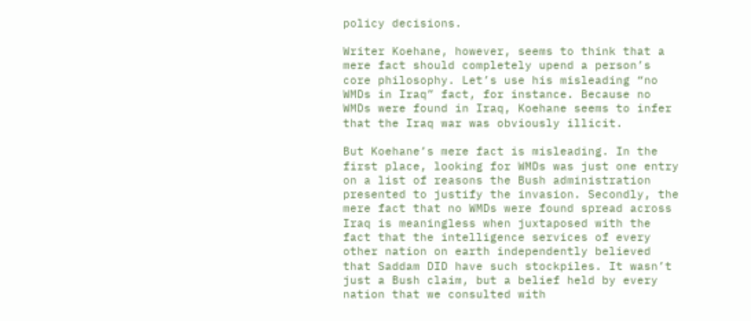policy decisions.

Writer Koehane, however, seems to think that a mere fact should completely upend a person’s core philosophy. Let’s use his misleading “no WMDs in Iraq” fact, for instance. Because no WMDs were found in Iraq, Koehane seems to infer that the Iraq war was obviously illicit.

But Koehane’s mere fact is misleading. In the first place, looking for WMDs was just one entry on a list of reasons the Bush administration presented to justify the invasion. Secondly, the mere fact that no WMDs were found spread across Iraq is meaningless when juxtaposed with the fact that the intelligence services of every other nation on earth independently believed that Saddam DID have such stockpiles. It wasn’t just a Bush claim, but a belief held by every nation that we consulted with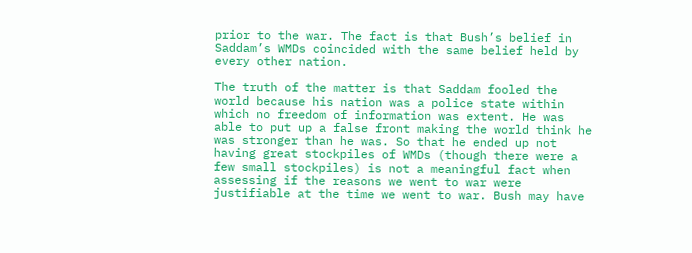prior to the war. The fact is that Bush’s belief in Saddam’s WMDs coincided with the same belief held by every other nation.

The truth of the matter is that Saddam fooled the world because his nation was a police state within which no freedom of information was extent. He was able to put up a false front making the world think he was stronger than he was. So that he ended up not having great stockpiles of WMDs (though there were a few small stockpiles) is not a meaningful fact when assessing if the reasons we went to war were justifiable at the time we went to war. Bush may have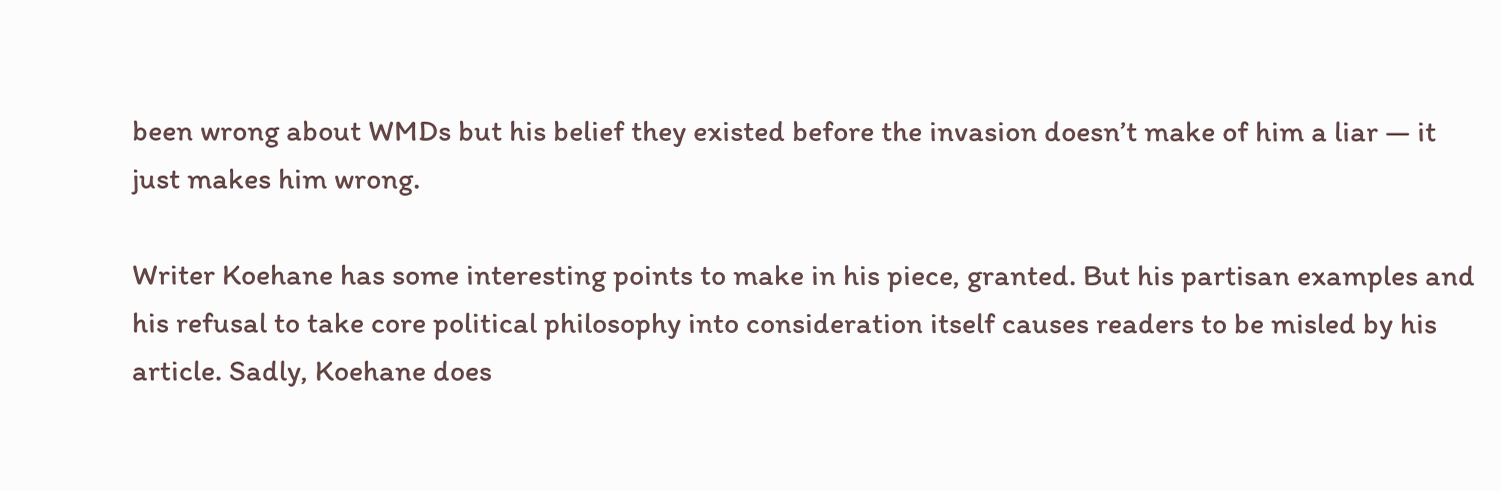been wrong about WMDs but his belief they existed before the invasion doesn’t make of him a liar — it just makes him wrong.

Writer Koehane has some interesting points to make in his piece, granted. But his partisan examples and his refusal to take core political philosophy into consideration itself causes readers to be misled by his article. Sadly, Koehane does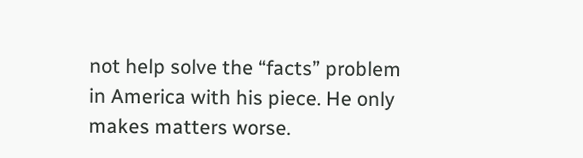not help solve the “facts” problem in America with his piece. He only makes matters worse.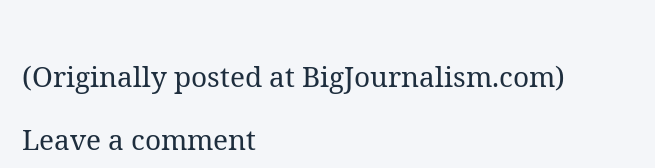(Originally posted at BigJournalism.com)

Leave a comment